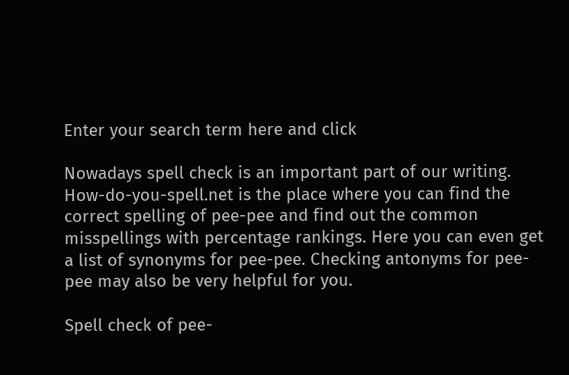Enter your search term here and click

Nowadays spell check is an important part of our writing. How-do-you-spell.net is the place where you can find the correct spelling of pee-pee and find out the common misspellings with percentage rankings. Here you can even get a list of synonyms for pee-pee. Checking antonyms for pee-pee may also be very helpful for you.

Spell check of pee-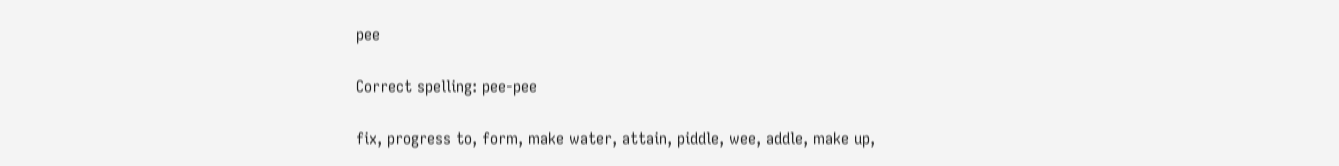pee

Correct spelling: pee-pee

fix, progress to, form, make water, attain, piddle, wee, addle, make up,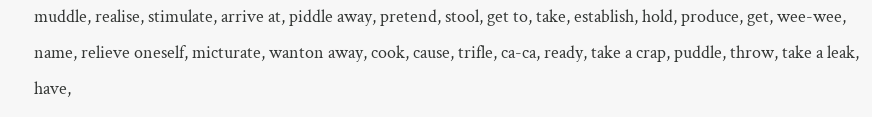muddle, realise, stimulate, arrive at, piddle away, pretend, stool, get to, take, establish, hold, produce, get, wee-wee, name, relieve oneself, micturate, wanton away, cook, cause, trifle, ca-ca, ready, take a crap, puddle, throw, take a leak, have,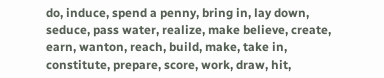do, induce, spend a penny, bring in, lay down, seduce, pass water, realize, make believe, create, earn, wanton, reach, build, make, take in, constitute, prepare, score, work, draw, hit,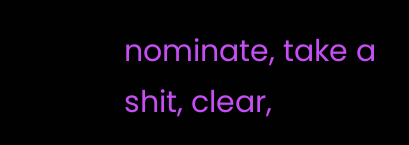nominate, take a shit, clear,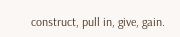construct, pull in, give, gain.